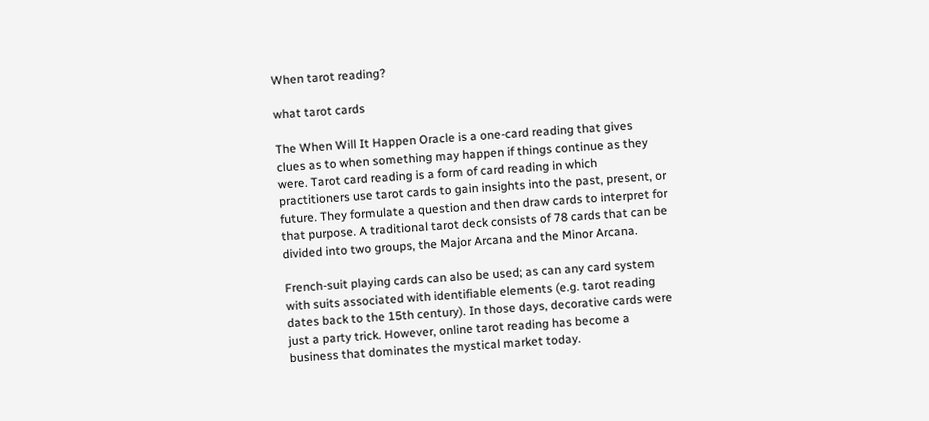When tarot reading?

what tarot cards

The When Will It Happen Oracle is a one-card reading that gives clues as to when something may happen if things continue as they were. Tarot card reading is a form of card reading in which practitioners use tarot cards to gain insights into the past, present, or future. They formulate a question and then draw cards to interpret for that purpose. A traditional tarot deck consists of 78 cards that can be divided into two groups, the Major Arcana and the Minor Arcana.

French-suit playing cards can also be used; as can any card system with suits associated with identifiable elements (e.g. tarot reading dates back to the 15th century). In those days, decorative cards were just a party trick. However, online tarot reading has become a business that dominates the mystical market today.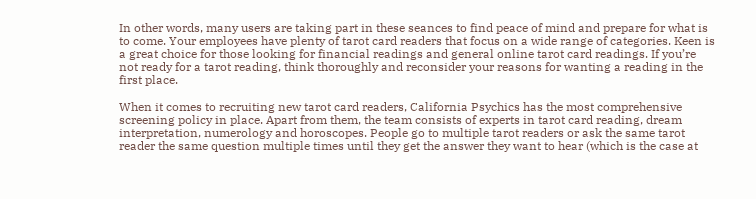In other words, many users are taking part in these seances to find peace of mind and prepare for what is to come. Your employees have plenty of tarot card readers that focus on a wide range of categories. Keen is a great choice for those looking for financial readings and general online tarot card readings. If you’re not ready for a tarot reading, think thoroughly and reconsider your reasons for wanting a reading in the first place.

When it comes to recruiting new tarot card readers, California Psychics has the most comprehensive screening policy in place. Apart from them, the team consists of experts in tarot card reading, dream interpretation, numerology and horoscopes. People go to multiple tarot readers or ask the same tarot reader the same question multiple times until they get the answer they want to hear (which is the case at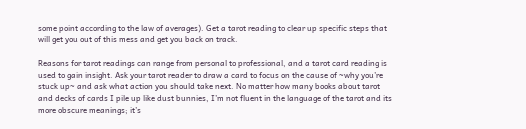some point according to the law of averages). Get a tarot reading to clear up specific steps that will get you out of this mess and get you back on track.

Reasons for tarot readings can range from personal to professional, and a tarot card reading is used to gain insight. Ask your tarot reader to draw a card to focus on the cause of ~why you’re stuck up~ and ask what action you should take next. No matter how many books about tarot and decks of cards I pile up like dust bunnies, I’m not fluent in the language of the tarot and its more obscure meanings; it’s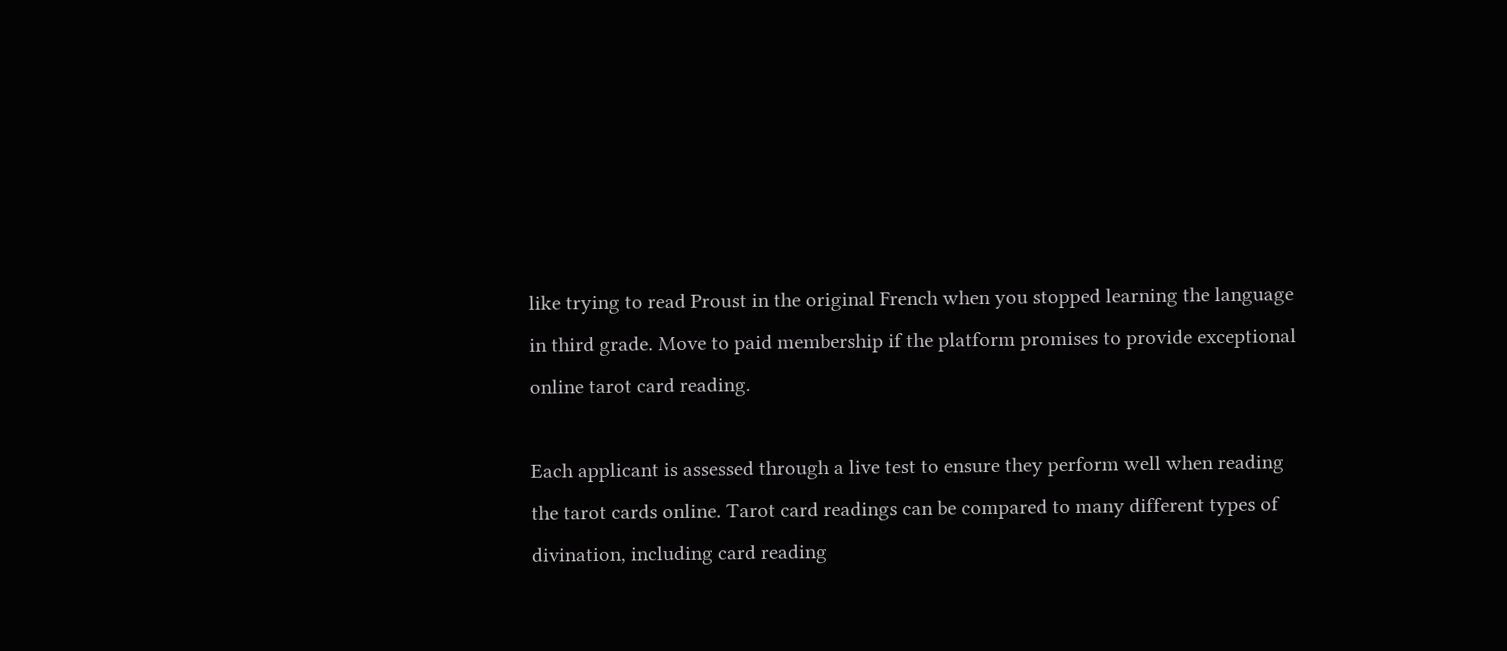like trying to read Proust in the original French when you stopped learning the language in third grade. Move to paid membership if the platform promises to provide exceptional online tarot card reading.

Each applicant is assessed through a live test to ensure they perform well when reading the tarot cards online. Tarot card readings can be compared to many different types of divination, including card reading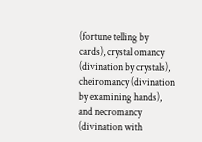(fortune telling by cards), crystal omancy (divination by crystals), cheiromancy (divination by examining hands), and necromancy (divination with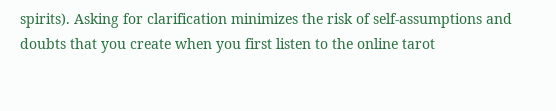spirits). Asking for clarification minimizes the risk of self-assumptions and doubts that you create when you first listen to the online tarot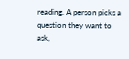reading. A person picks a question they want to ask,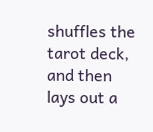shuffles the tarot deck, and then lays out a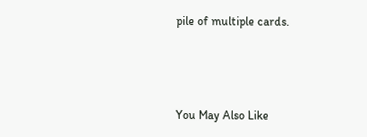pile of multiple cards.



You May Also Like